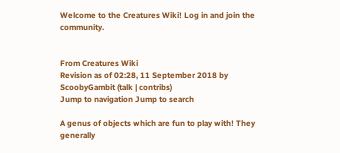Welcome to the Creatures Wiki! Log in and join the community.


From Creatures Wiki
Revision as of 02:28, 11 September 2018 by ScoobyGambit (talk | contribs)
Jump to navigation Jump to search

A genus of objects which are fun to play with! They generally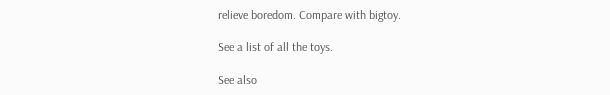relieve boredom. Compare with bigtoy.

See a list of all the toys.

See also